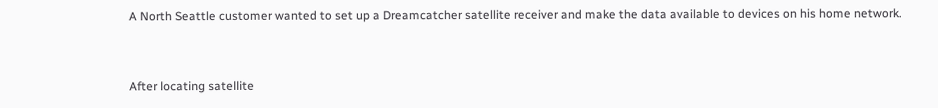A North Seattle customer wanted to set up a Dreamcatcher satellite receiver and make the data available to devices on his home network.


After locating satellite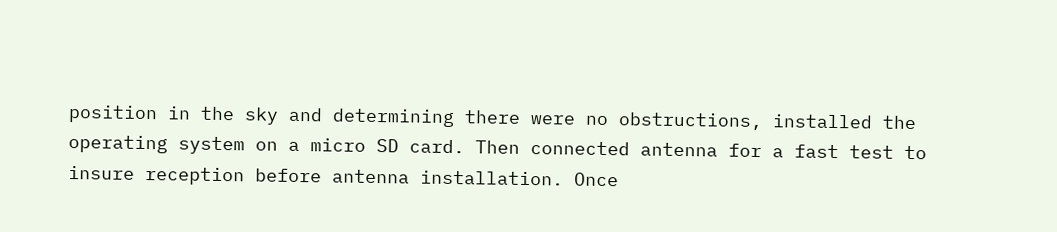position in the sky and determining there were no obstructions, installed the operating system on a micro SD card. Then connected antenna for a fast test to insure reception before antenna installation. Once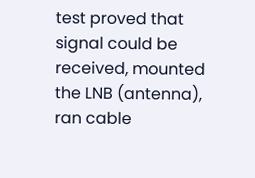test proved that signal could be received, mounted the LNB (antenna), ran cable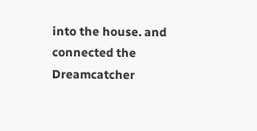into the house. and connected the Dreamcatcher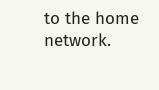to the home network.